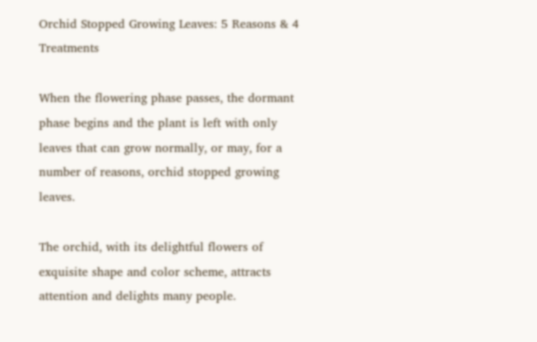Orchid Stopped Growing Leaves: 5 Reasons & 4 Treatments

When the flowering phase passes, the dormant phase begins and the plant is left with only leaves that can grow normally, or may, for a number of reasons, orchid stopped growing leaves.

The orchid, with its delightful flowers of exquisite shape and color scheme, attracts attention and delights many people.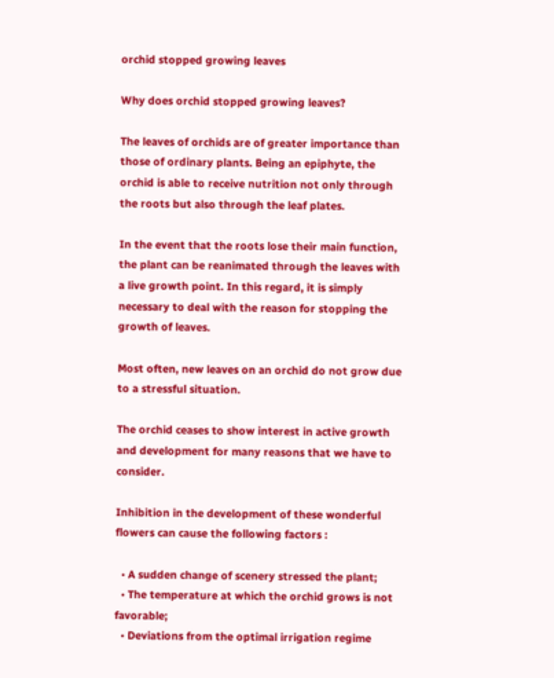orchid stopped growing leaves

Why does orchid stopped growing leaves?

The leaves of orchids are of greater importance than those of ordinary plants. Being an epiphyte, the orchid is able to receive nutrition not only through the roots but also through the leaf plates.

In the event that the roots lose their main function, the plant can be reanimated through the leaves with a live growth point. In this regard, it is simply necessary to deal with the reason for stopping the growth of leaves.

Most often, new leaves on an orchid do not grow due to a stressful situation.

The orchid ceases to show interest in active growth and development for many reasons that we have to consider.

Inhibition in the development of these wonderful flowers can cause the following factors :

  • A sudden change of scenery stressed the plant;
  • The temperature at which the orchid grows is not favorable;
  • Deviations from the optimal irrigation regime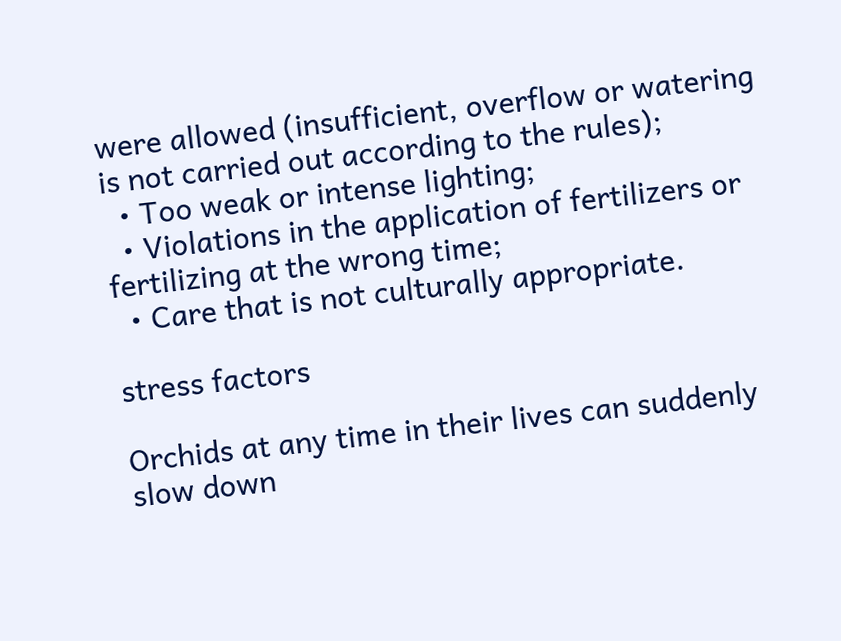were allowed (insufficient, overflow or watering is not carried out according to the rules);
  • Too weak or intense lighting;
  • Violations in the application of fertilizers or fertilizing at the wrong time;
  • Care that is not culturally appropriate.

stress factors

Orchids at any time in their lives can suddenly slow down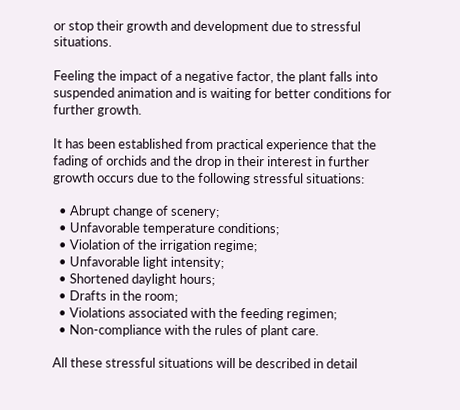or stop their growth and development due to stressful situations.

Feeling the impact of a negative factor, the plant falls into suspended animation and is waiting for better conditions for further growth.

It has been established from practical experience that the fading of orchids and the drop in their interest in further growth occurs due to the following stressful situations:

  • Abrupt change of scenery;
  • Unfavorable temperature conditions;
  • Violation of the irrigation regime;
  • Unfavorable light intensity;
  • Shortened daylight hours;
  • Drafts in the room;
  • Violations associated with the feeding regimen;
  • Non-compliance with the rules of plant care.

All these stressful situations will be described in detail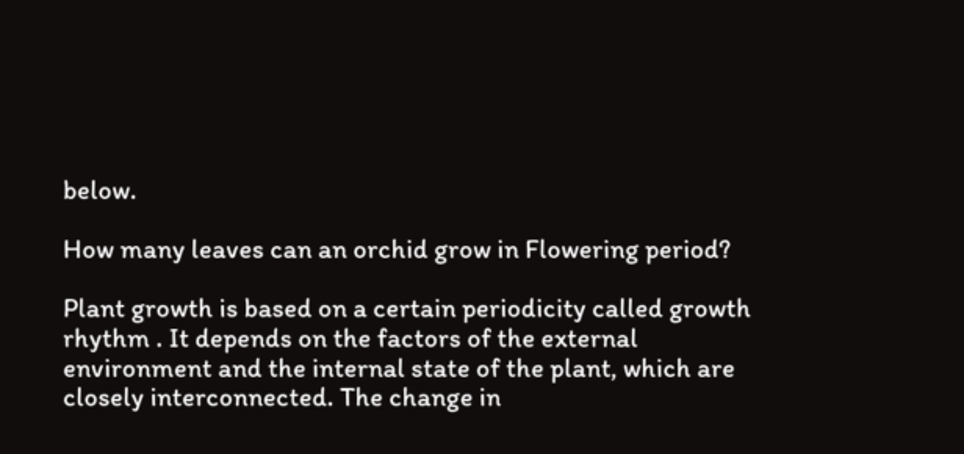below.

How many leaves can an orchid grow in Flowering period?

Plant growth is based on a certain periodicity called growth rhythm . It depends on the factors of the external environment and the internal state of the plant, which are closely interconnected. The change in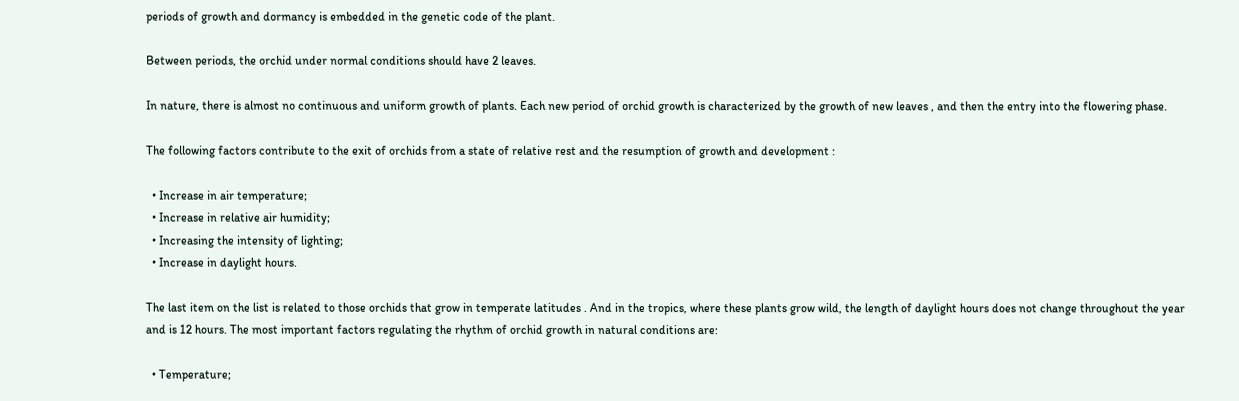periods of growth and dormancy is embedded in the genetic code of the plant.

Between periods, the orchid under normal conditions should have 2 leaves.

In nature, there is almost no continuous and uniform growth of plants. Each new period of orchid growth is characterized by the growth of new leaves , and then the entry into the flowering phase.

The following factors contribute to the exit of orchids from a state of relative rest and the resumption of growth and development :

  • Increase in air temperature;
  • Increase in relative air humidity;
  • Increasing the intensity of lighting;
  • Increase in daylight hours.

The last item on the list is related to those orchids that grow in temperate latitudes . And in the tropics, where these plants grow wild, the length of daylight hours does not change throughout the year and is 12 hours. The most important factors regulating the rhythm of orchid growth in natural conditions are:

  • Temperature;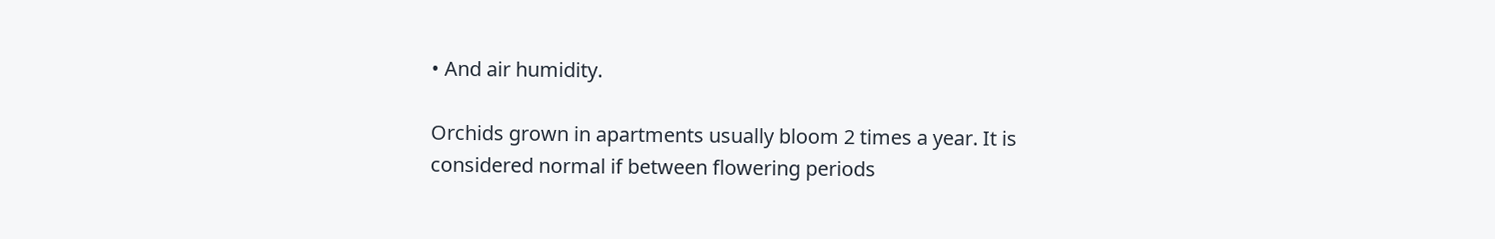• And air humidity.

Orchids grown in apartments usually bloom 2 times a year. It is considered normal if between flowering periods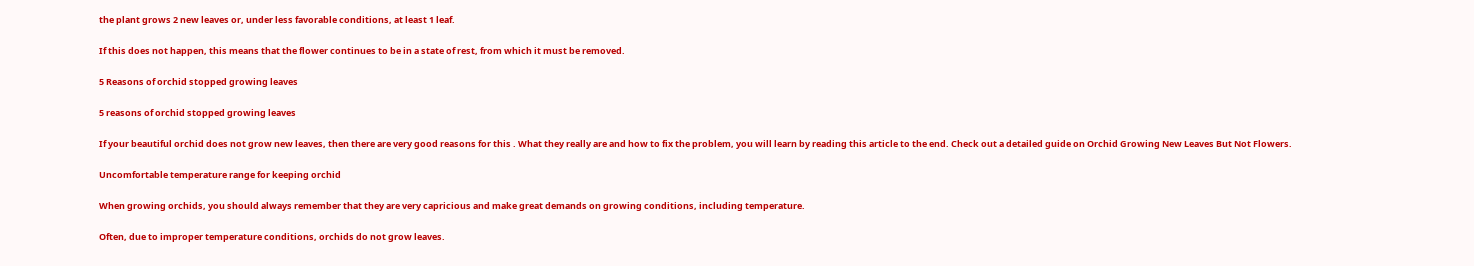the plant grows 2 new leaves or, under less favorable conditions, at least 1 leaf.

If this does not happen, this means that the flower continues to be in a state of rest, from which it must be removed.

5 Reasons of orchid stopped growing leaves

5 reasons of orchid stopped growing leaves

If your beautiful orchid does not grow new leaves, then there are very good reasons for this . What they really are and how to fix the problem, you will learn by reading this article to the end. Check out a detailed guide on Orchid Growing New Leaves But Not Flowers.

Uncomfortable temperature range for keeping orchid

When growing orchids, you should always remember that they are very capricious and make great demands on growing conditions, including temperature.

Often, due to improper temperature conditions, orchids do not grow leaves.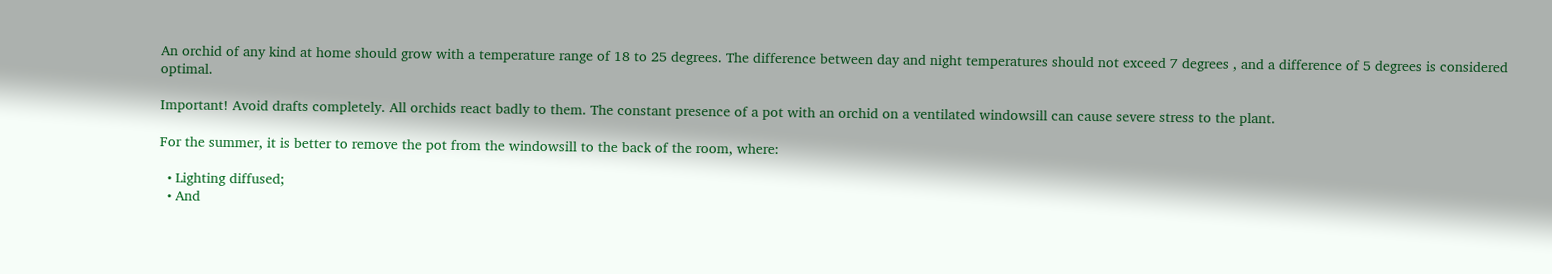An orchid of any kind at home should grow with a temperature range of 18 to 25 degrees. The difference between day and night temperatures should not exceed 7 degrees , and a difference of 5 degrees is considered optimal.

Important! Avoid drafts completely. All orchids react badly to them. The constant presence of a pot with an orchid on a ventilated windowsill can cause severe stress to the plant.

For the summer, it is better to remove the pot from the windowsill to the back of the room, where:

  • Lighting diffused;
  • And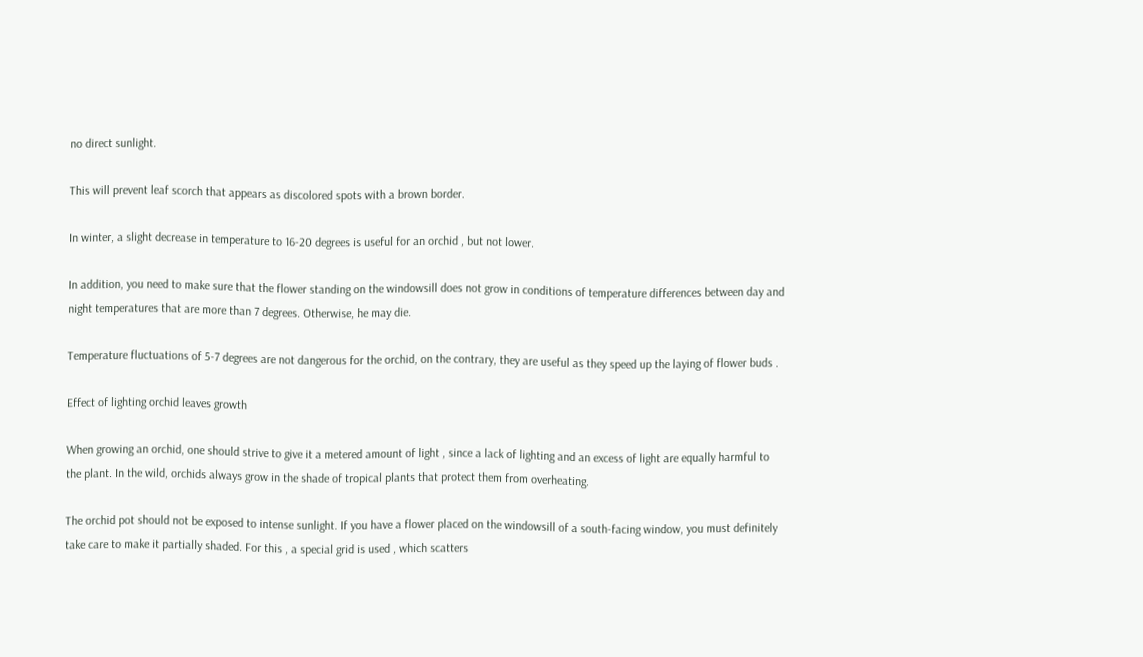no direct sunlight.

This will prevent leaf scorch that appears as discolored spots with a brown border.

In winter, a slight decrease in temperature to 16-20 degrees is useful for an orchid , but not lower.

In addition, you need to make sure that the flower standing on the windowsill does not grow in conditions of temperature differences between day and night temperatures that are more than 7 degrees. Otherwise, he may die.

Temperature fluctuations of 5-7 degrees are not dangerous for the orchid, on the contrary, they are useful as they speed up the laying of flower buds .

Effect of lighting orchid leaves growth

When growing an orchid, one should strive to give it a metered amount of light , since a lack of lighting and an excess of light are equally harmful to the plant. In the wild, orchids always grow in the shade of tropical plants that protect them from overheating.

The orchid pot should not be exposed to intense sunlight. If you have a flower placed on the windowsill of a south-facing window, you must definitely take care to make it partially shaded. For this , a special grid is used , which scatters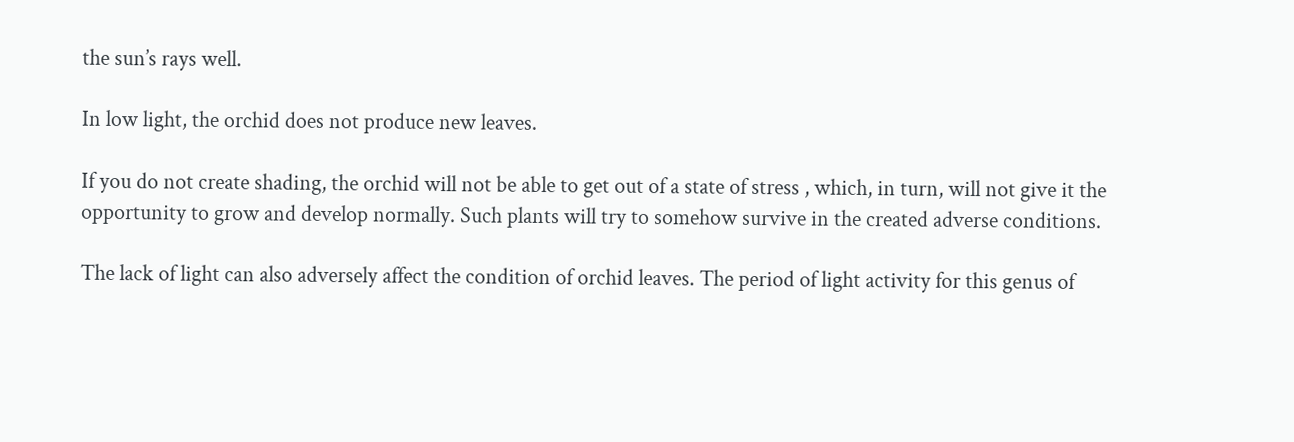the sun’s rays well.

In low light, the orchid does not produce new leaves.

If you do not create shading, the orchid will not be able to get out of a state of stress , which, in turn, will not give it the opportunity to grow and develop normally. Such plants will try to somehow survive in the created adverse conditions.

The lack of light can also adversely affect the condition of orchid leaves. The period of light activity for this genus of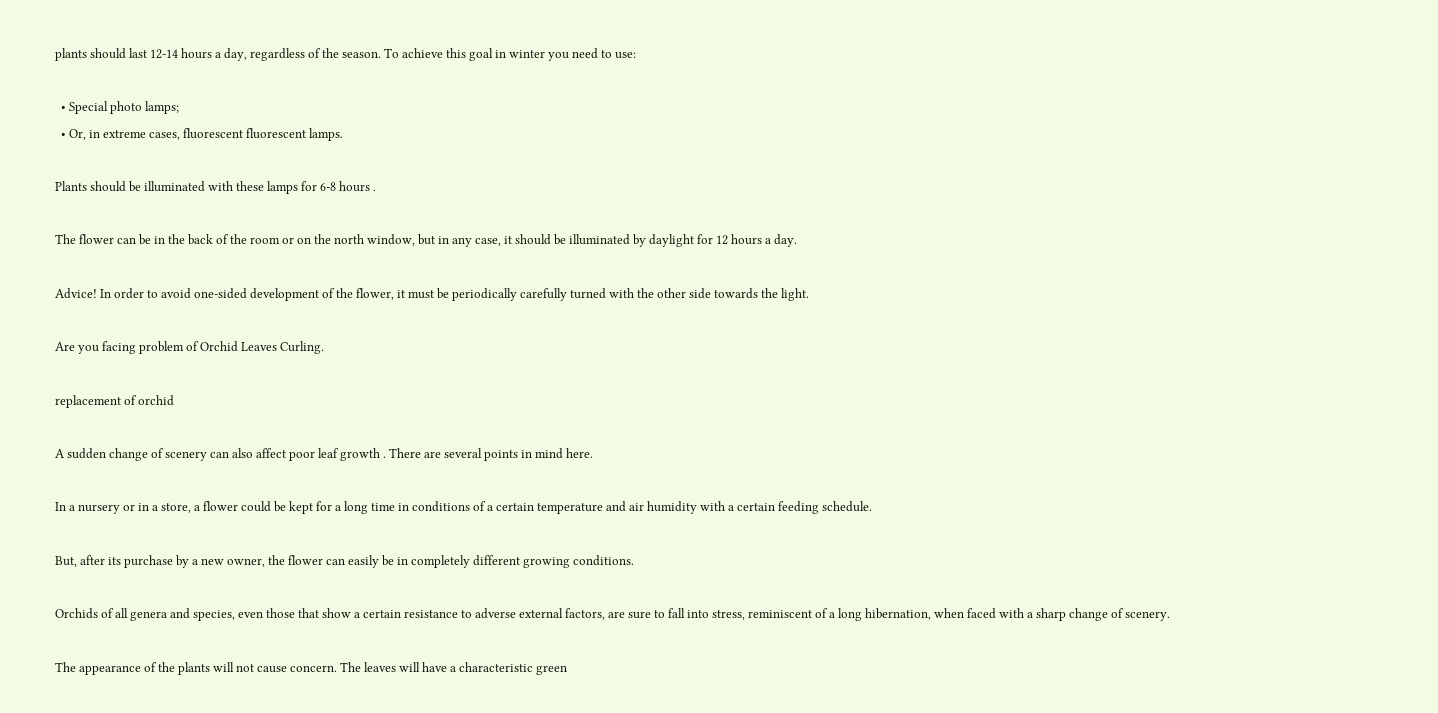plants should last 12-14 hours a day, regardless of the season. To achieve this goal in winter you need to use:

  • Special photo lamps;
  • Or, in extreme cases, fluorescent fluorescent lamps.

Plants should be illuminated with these lamps for 6-8 hours .

The flower can be in the back of the room or on the north window, but in any case, it should be illuminated by daylight for 12 hours a day.

Advice! In order to avoid one-sided development of the flower, it must be periodically carefully turned with the other side towards the light.

Are you facing problem of Orchid Leaves Curling.

replacement of orchid

A sudden change of scenery can also affect poor leaf growth . There are several points in mind here.

In a nursery or in a store, a flower could be kept for a long time in conditions of a certain temperature and air humidity with a certain feeding schedule.

But, after its purchase by a new owner, the flower can easily be in completely different growing conditions.

Orchids of all genera and species, even those that show a certain resistance to adverse external factors, are sure to fall into stress, reminiscent of a long hibernation, when faced with a sharp change of scenery.

The appearance of the plants will not cause concern. The leaves will have a characteristic green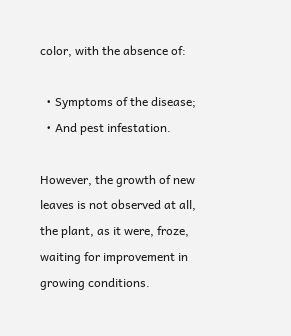color, with the absence of:

  • Symptoms of the disease;
  • And pest infestation.

However, the growth of new leaves is not observed at all, the plant, as it were, froze, waiting for improvement in growing conditions.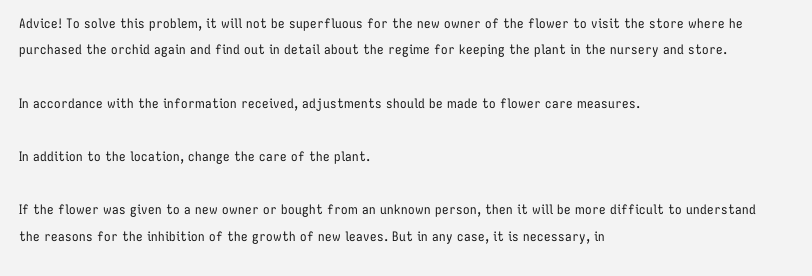Advice! To solve this problem, it will not be superfluous for the new owner of the flower to visit the store where he purchased the orchid again and find out in detail about the regime for keeping the plant in the nursery and store.

In accordance with the information received, adjustments should be made to flower care measures.

In addition to the location, change the care of the plant.

If the flower was given to a new owner or bought from an unknown person, then it will be more difficult to understand the reasons for the inhibition of the growth of new leaves. But in any case, it is necessary, in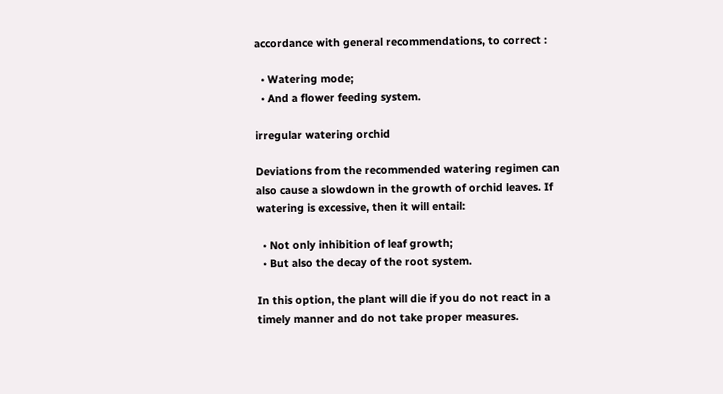accordance with general recommendations, to correct :

  • Watering mode;
  • And a flower feeding system.

irregular watering orchid

Deviations from the recommended watering regimen can also cause a slowdown in the growth of orchid leaves. If watering is excessive, then it will entail:

  • Not only inhibition of leaf growth;
  • But also the decay of the root system.

In this option, the plant will die if you do not react in a timely manner and do not take proper measures.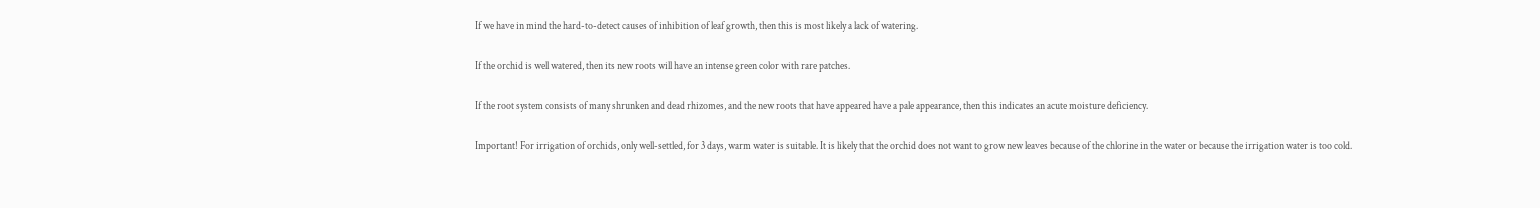If we have in mind the hard-to-detect causes of inhibition of leaf growth, then this is most likely a lack of watering.

If the orchid is well watered, then its new roots will have an intense green color with rare patches.

If the root system consists of many shrunken and dead rhizomes, and the new roots that have appeared have a pale appearance, then this indicates an acute moisture deficiency.

Important! For irrigation of orchids, only well-settled, for 3 days, warm water is suitable. It is likely that the orchid does not want to grow new leaves because of the chlorine in the water or because the irrigation water is too cold.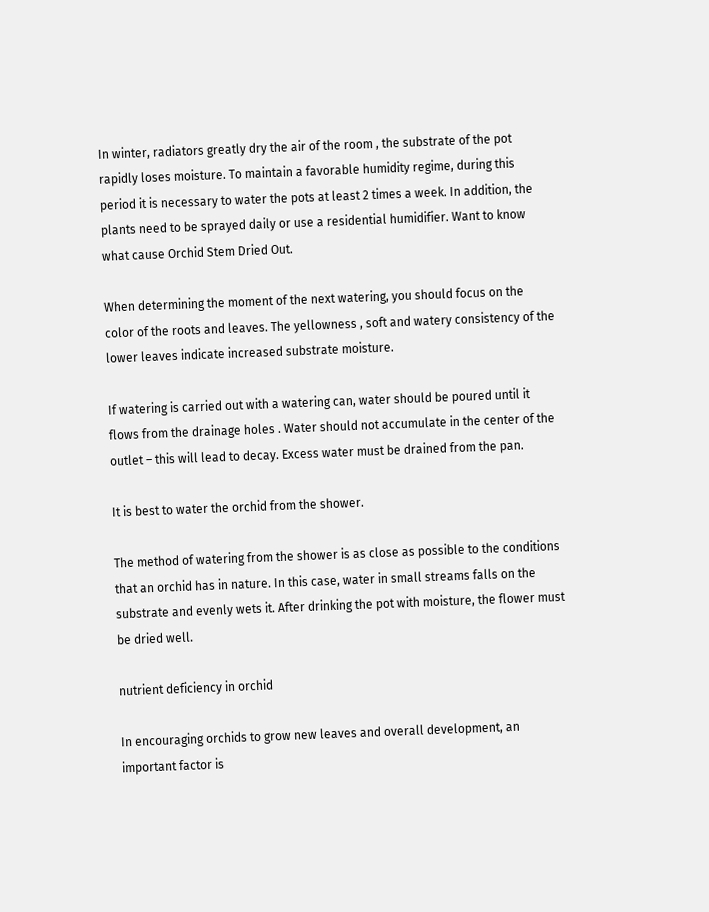In winter, radiators greatly dry the air of the room , the substrate of the pot rapidly loses moisture. To maintain a favorable humidity regime, during this period it is necessary to water the pots at least 2 times a week. In addition, the plants need to be sprayed daily or use a residential humidifier. Want to know what cause Orchid Stem Dried Out.

When determining the moment of the next watering, you should focus on the color of the roots and leaves. The yellowness , soft and watery consistency of the lower leaves indicate increased substrate moisture.

If watering is carried out with a watering can, water should be poured until it flows from the drainage holes . Water should not accumulate in the center of the outlet – this will lead to decay. Excess water must be drained from the pan.

It is best to water the orchid from the shower.

The method of watering from the shower is as close as possible to the conditions that an orchid has in nature. In this case, water in small streams falls on the substrate and evenly wets it. After drinking the pot with moisture, the flower must be dried well.

nutrient deficiency in orchid

In encouraging orchids to grow new leaves and overall development, an important factor is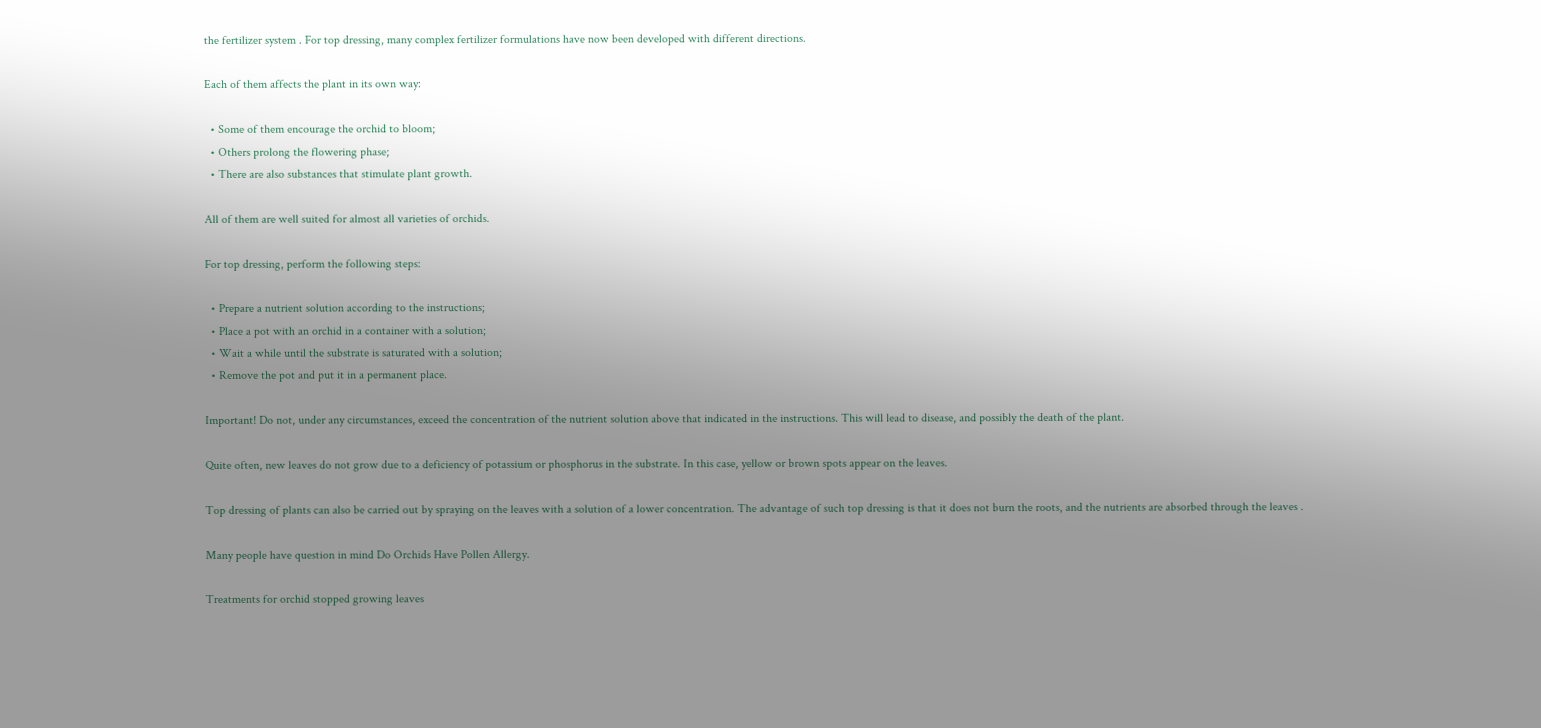the fertilizer system . For top dressing, many complex fertilizer formulations have now been developed with different directions.

Each of them affects the plant in its own way:

  • Some of them encourage the orchid to bloom;
  • Others prolong the flowering phase;
  • There are also substances that stimulate plant growth.

All of them are well suited for almost all varieties of orchids.

For top dressing, perform the following steps:

  • Prepare a nutrient solution according to the instructions;
  • Place a pot with an orchid in a container with a solution;
  • Wait a while until the substrate is saturated with a solution;
  • Remove the pot and put it in a permanent place.

Important! Do not, under any circumstances, exceed the concentration of the nutrient solution above that indicated in the instructions. This will lead to disease, and possibly the death of the plant.

Quite often, new leaves do not grow due to a deficiency of potassium or phosphorus in the substrate. In this case, yellow or brown spots appear on the leaves.

Top dressing of plants can also be carried out by spraying on the leaves with a solution of a lower concentration. The advantage of such top dressing is that it does not burn the roots, and the nutrients are absorbed through the leaves .

Many people have question in mind Do Orchids Have Pollen Allergy.

Treatments for orchid stopped growing leaves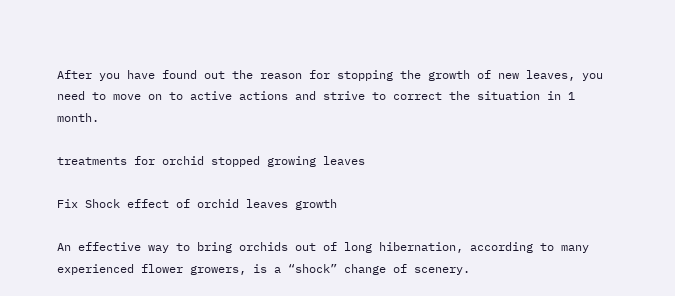After you have found out the reason for stopping the growth of new leaves, you need to move on to active actions and strive to correct the situation in 1 month.

treatments for orchid stopped growing leaves

Fix Shock effect of orchid leaves growth

An effective way to bring orchids out of long hibernation, according to many experienced flower growers, is a “shock” change of scenery.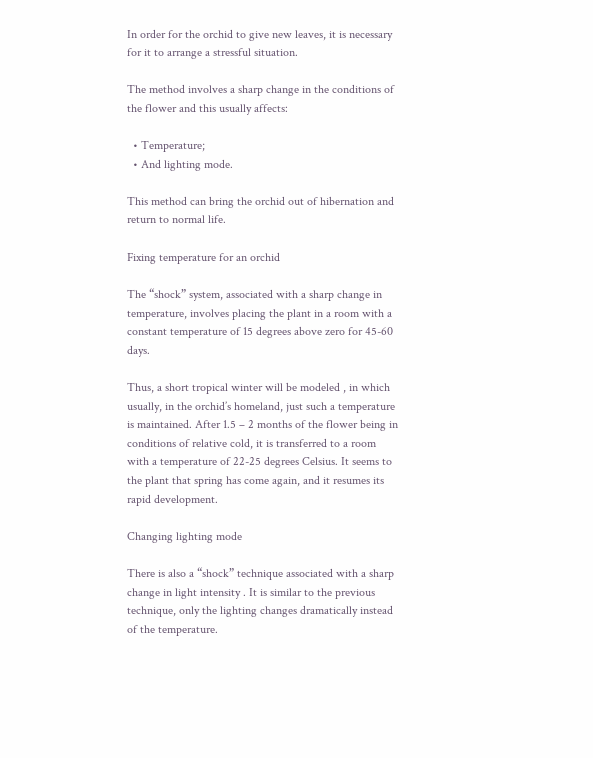In order for the orchid to give new leaves, it is necessary for it to arrange a stressful situation.

The method involves a sharp change in the conditions of the flower and this usually affects:

  • Temperature;
  • And lighting mode.

This method can bring the orchid out of hibernation and return to normal life.

Fixing temperature for an orchid

The “shock” system, associated with a sharp change in temperature, involves placing the plant in a room with a constant temperature of 15 degrees above zero for 45-60 days.

Thus, a short tropical winter will be modeled , in which usually, in the orchid’s homeland, just such a temperature is maintained. After 1.5 – 2 months of the flower being in conditions of relative cold, it is transferred to a room with a temperature of 22-25 degrees Celsius. It seems to the plant that spring has come again, and it resumes its rapid development.

Changing lighting mode

There is also a “shock” technique associated with a sharp change in light intensity . It is similar to the previous technique, only the lighting changes dramatically instead of the temperature.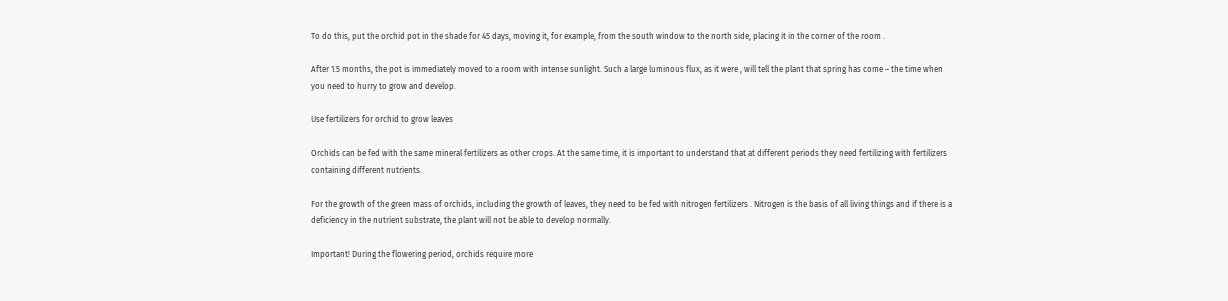To do this, put the orchid pot in the shade for 45 days, moving it, for example, from the south window to the north side, placing it in the corner of the room .

After 1.5 months, the pot is immediately moved to a room with intense sunlight. Such a large luminous flux, as it were , will tell the plant that spring has come – the time when you need to hurry to grow and develop.

Use fertilizers for orchid to grow leaves

Orchids can be fed with the same mineral fertilizers as other crops. At the same time, it is important to understand that at different periods they need fertilizing with fertilizers containing different nutrients.

For the growth of the green mass of orchids, including the growth of leaves, they need to be fed with nitrogen fertilizers . Nitrogen is the basis of all living things and if there is a deficiency in the nutrient substrate, the plant will not be able to develop normally.

Important! During the flowering period, orchids require more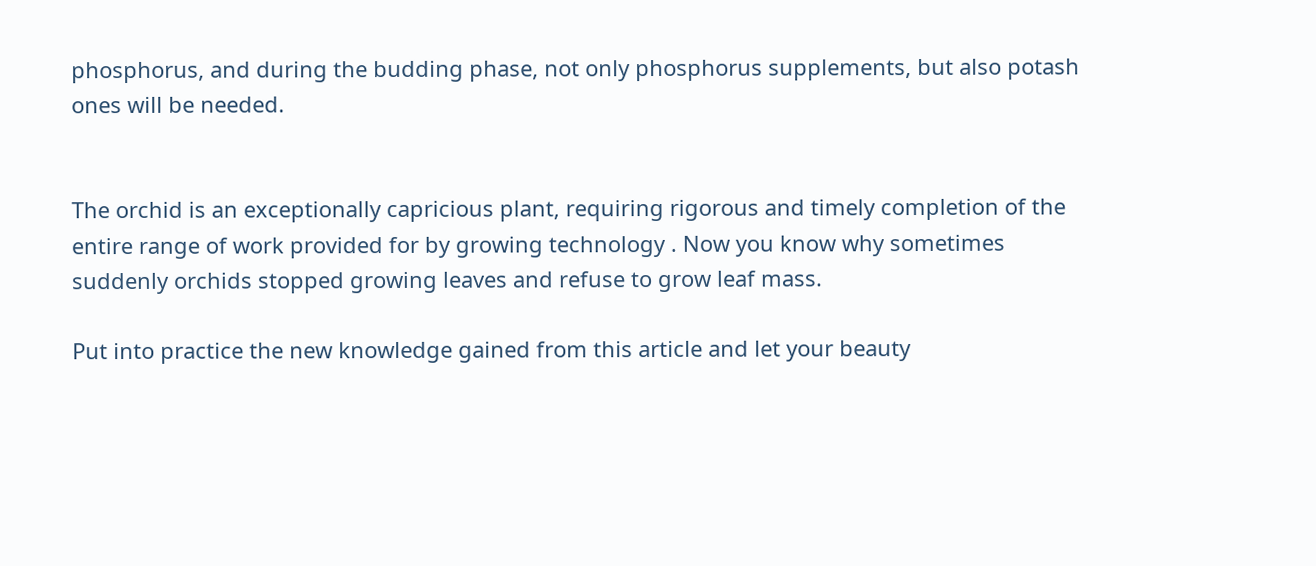phosphorus, and during the budding phase, not only phosphorus supplements, but also potash ones will be needed.


The orchid is an exceptionally capricious plant, requiring rigorous and timely completion of the entire range of work provided for by growing technology . Now you know why sometimes suddenly orchids stopped growing leaves and refuse to grow leaf mass.

Put into practice the new knowledge gained from this article and let your beauty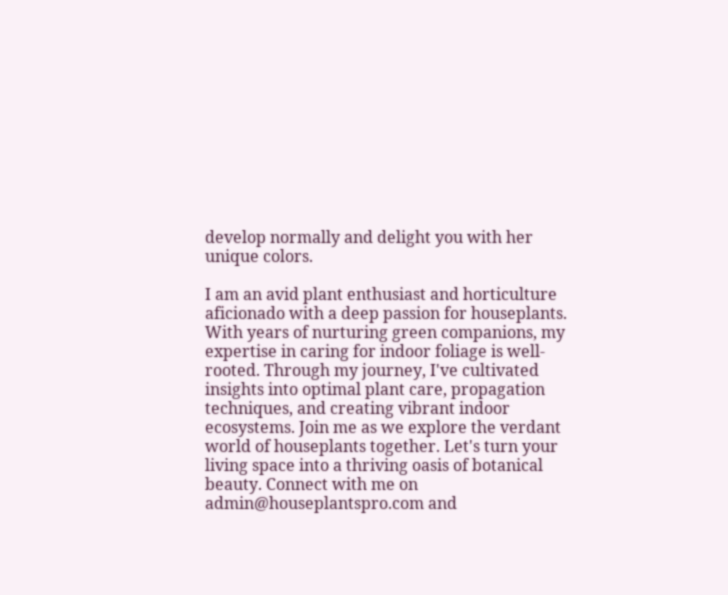develop normally and delight you with her unique colors.

I am an avid plant enthusiast and horticulture aficionado with a deep passion for houseplants. With years of nurturing green companions, my expertise in caring for indoor foliage is well-rooted. Through my journey, I've cultivated insights into optimal plant care, propagation techniques, and creating vibrant indoor ecosystems. Join me as we explore the verdant world of houseplants together. Let's turn your living space into a thriving oasis of botanical beauty. Connect with me on admin@houseplantspro.com and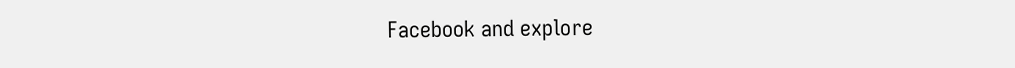Facebook and explore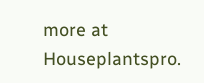more at Houseplantspro.